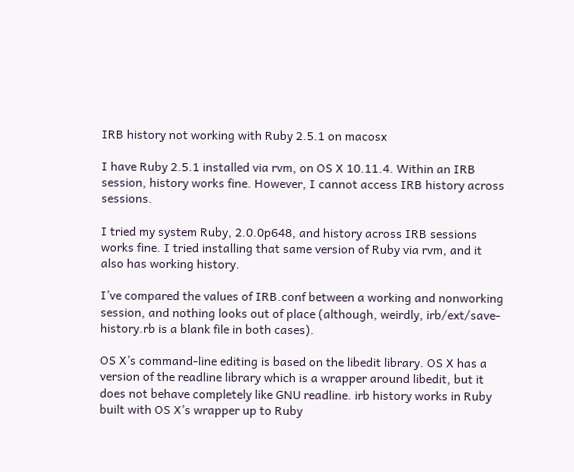IRB history not working with Ruby 2.5.1 on macosx

I have Ruby 2.5.1 installed via rvm, on OS X 10.11.4. Within an IRB session, history works fine. However, I cannot access IRB history across sessions.

I tried my system Ruby, 2.0.0p648, and history across IRB sessions works fine. I tried installing that same version of Ruby via rvm, and it also has working history.

I’ve compared the values of IRB.conf between a working and nonworking session, and nothing looks out of place (although, weirdly, irb/ext/save-history.rb is a blank file in both cases).

OS X’s command-line editing is based on the libedit library. OS X has a version of the readline library which is a wrapper around libedit, but it does not behave completely like GNU readline. irb history works in Ruby built with OS X’s wrapper up to Ruby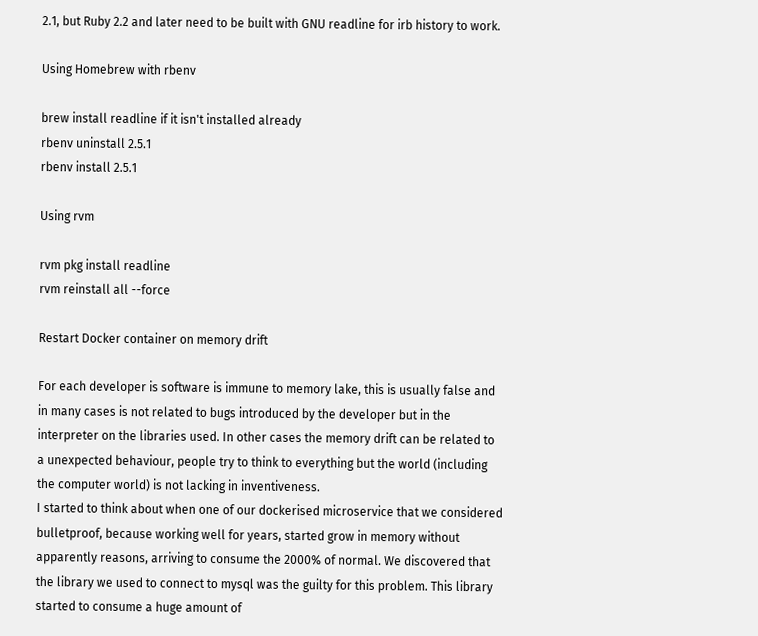2.1, but Ruby 2.2 and later need to be built with GNU readline for irb history to work.

Using Homebrew with rbenv

brew install readline if it isn't installed already
rbenv uninstall 2.5.1
rbenv install 2.5.1

Using rvm

rvm pkg install readline
rvm reinstall all --force

Restart Docker container on memory drift

For each developer is software is immune to memory lake, this is usually false and in many cases is not related to bugs introduced by the developer but in the interpreter on the libraries used. In other cases the memory drift can be related to a unexpected behaviour, people try to think to everything but the world (including the computer world) is not lacking in inventiveness.
I started to think about when one of our dockerised microservice that we considered bulletproof, because working well for years, started grow in memory without apparently reasons, arriving to consume the 2000% of normal. We discovered that the library we used to connect to mysql was the guilty for this problem. This library started to consume a huge amount of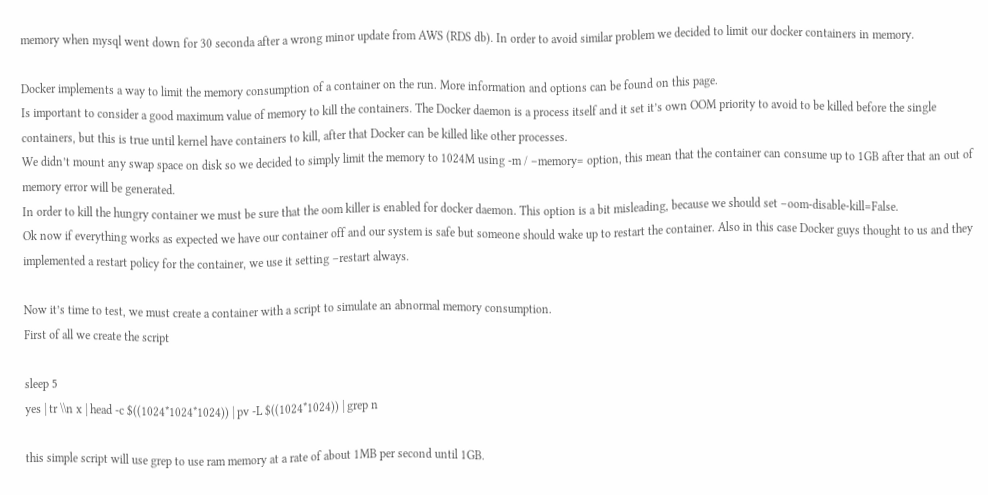memory when mysql went down for 30 seconda after a wrong minor update from AWS (RDS db). In order to avoid similar problem we decided to limit our docker containers in memory.

Docker implements a way to limit the memory consumption of a container on the run. More information and options can be found on this page.
Is important to consider a good maximum value of memory to kill the containers. The Docker daemon is a process itself and it set it’s own OOM priority to avoid to be killed before the single containers, but this is true until kernel have containers to kill, after that Docker can be killed like other processes.
We didn’t mount any swap space on disk so we decided to simply limit the memory to 1024M using -m / –memory= option, this mean that the container can consume up to 1GB after that an out of memory error will be generated.
In order to kill the hungry container we must be sure that the oom killer is enabled for docker daemon. This option is a bit misleading, because we should set –oom-disable-kill=False.
Ok now if everything works as expected we have our container off and our system is safe but someone should wake up to restart the container. Also in this case Docker guys thought to us and they implemented a restart policy for the container, we use it setting –restart always.

Now it’s time to test, we must create a container with a script to simulate an abnormal memory consumption.
First of all we create the script

sleep 5
yes | tr \\n x | head -c $((1024*1024*1024)) | pv -L $((1024*1024)) | grep n

this simple script will use grep to use ram memory at a rate of about 1MB per second until 1GB.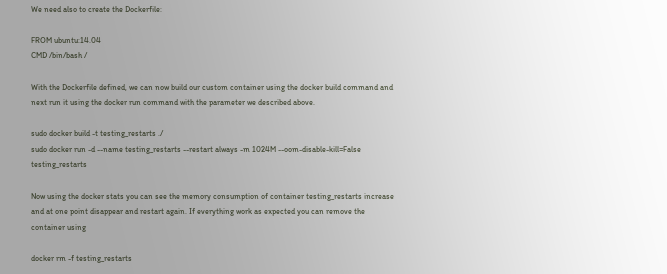We need also to create the Dockerfile:

FROM ubuntu:14.04
CMD /bin/bash /

With the Dockerfile defined, we can now build our custom container using the docker build command and next run it using the docker run command with the parameter we described above.

sudo docker build -t testing_restarts ./
sudo docker run -d --name testing_restarts --restart always -m 1024M --oom-disable-kill=False testing_restarts

Now using the docker stats you can see the memory consumption of container testing_restarts increase and at one point disappear and restart again. If everything work as expected you can remove the container using

docker rm -f testing_restarts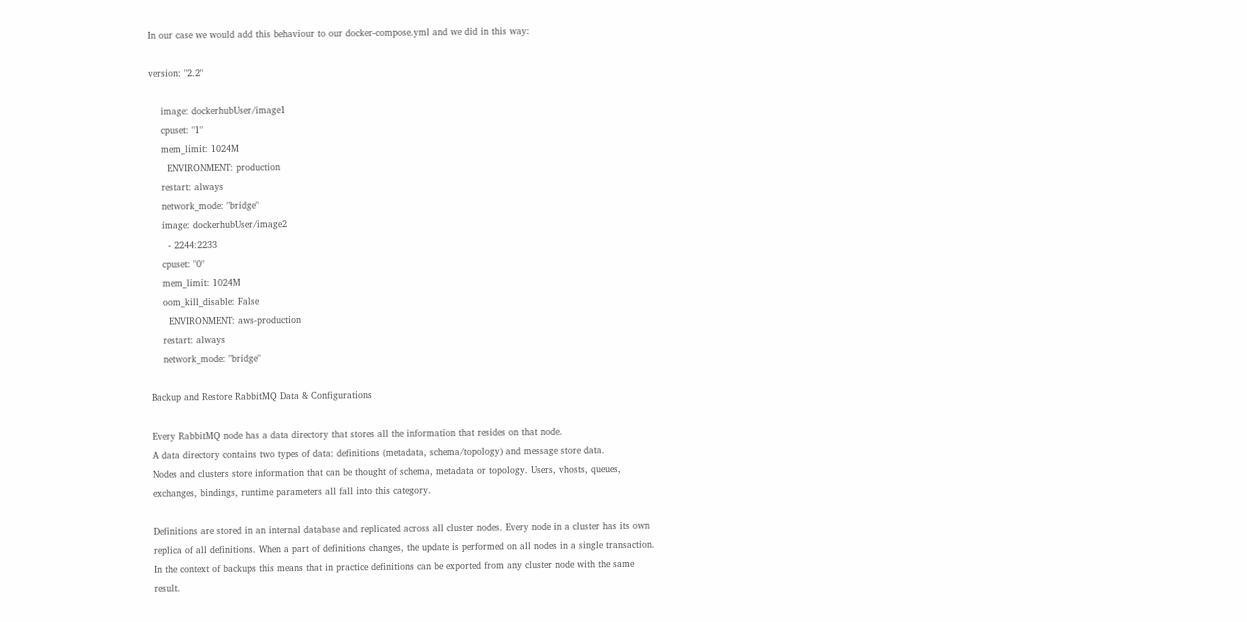In our case we would add this behaviour to our docker-compose.yml and we did in this way:

version: "2.2"

    image: dockerhubUser/image1
    cpuset: "1"
    mem_limit: 1024M
      ENVIRONMENT: production
    restart: always
    network_mode: "bridge"
    image: dockerhubUser/image2
      - 2244:2233
    cpuset: "0"
    mem_limit: 1024M
    oom_kill_disable: False
      ENVIRONMENT: aws-production
    restart: always
    network_mode: "bridge"

Backup and Restore RabbitMQ Data & Configurations

Every RabbitMQ node has a data directory that stores all the information that resides on that node.
A data directory contains two types of data: definitions (metadata, schema/topology) and message store data.
Nodes and clusters store information that can be thought of schema, metadata or topology. Users, vhosts, queues, exchanges, bindings, runtime parameters all fall into this category.

Definitions are stored in an internal database and replicated across all cluster nodes. Every node in a cluster has its own replica of all definitions. When a part of definitions changes, the update is performed on all nodes in a single transaction. In the context of backups this means that in practice definitions can be exported from any cluster node with the same result.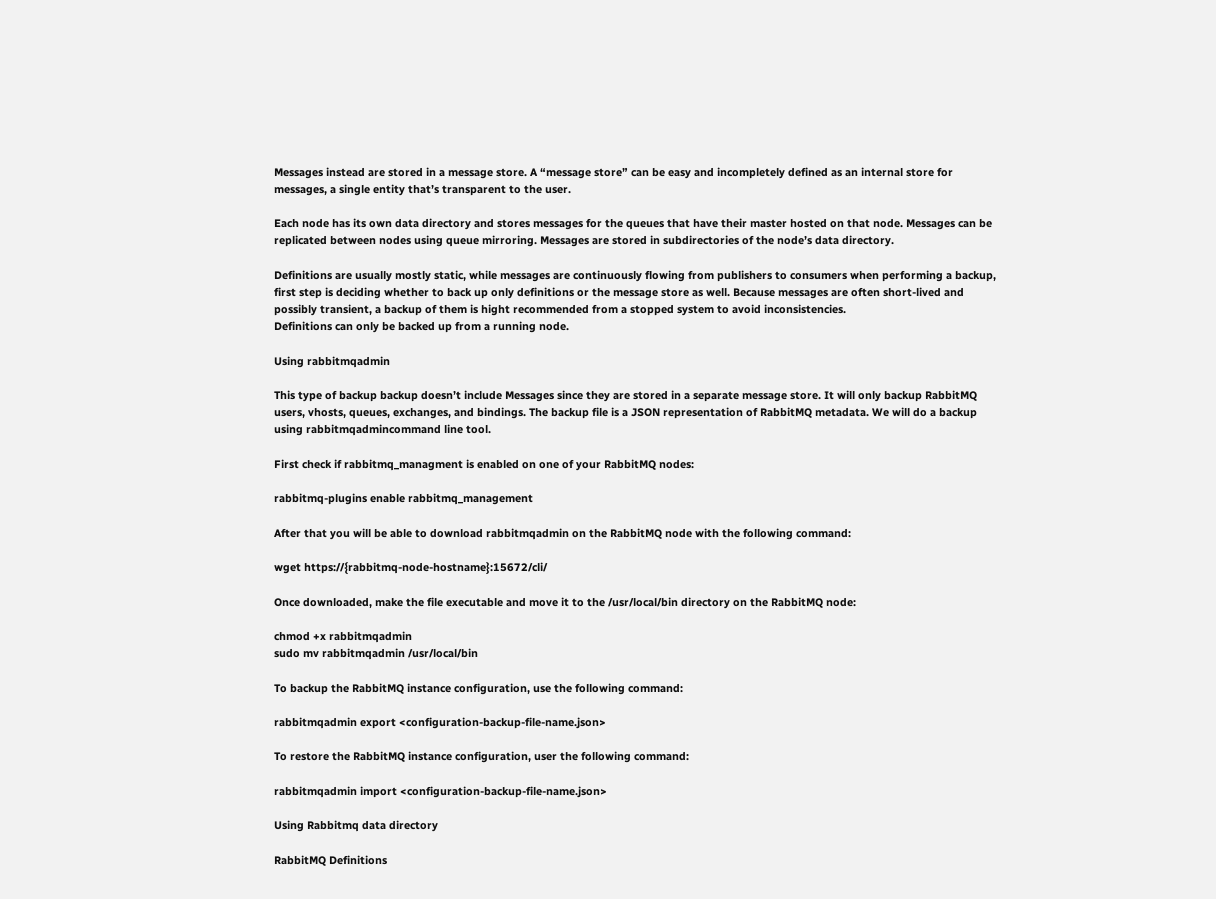Messages instead are stored in a message store. A “message store” can be easy and incompletely defined as an internal store for messages, a single entity that’s transparent to the user.

Each node has its own data directory and stores messages for the queues that have their master hosted on that node. Messages can be replicated between nodes using queue mirroring. Messages are stored in subdirectories of the node’s data directory.

Definitions are usually mostly static, while messages are continuously flowing from publishers to consumers when performing a backup, first step is deciding whether to back up only definitions or the message store as well. Because messages are often short-lived and possibly transient, a backup of them is hight recommended from a stopped system to avoid inconsistencies.
Definitions can only be backed up from a running node.

Using rabbitmqadmin

This type of backup backup doesn’t include Messages since they are stored in a separate message store. It will only backup RabbitMQ users, vhosts, queues, exchanges, and bindings. The backup file is a JSON representation of RabbitMQ metadata. We will do a backup using rabbitmqadmincommand line tool.

First check if rabbitmq_managment is enabled on one of your RabbitMQ nodes:

rabbitmq-plugins enable rabbitmq_management

After that you will be able to download rabbitmqadmin on the RabbitMQ node with the following command:

wget https://{rabbitmq-node-hostname}:15672/cli/

Once downloaded, make the file executable and move it to the /usr/local/bin directory on the RabbitMQ node:

chmod +x rabbitmqadmin
sudo mv rabbitmqadmin /usr/local/bin

To backup the RabbitMQ instance configuration, use the following command:

rabbitmqadmin export <configuration-backup-file-name.json>

To restore the RabbitMQ instance configuration, user the following command:

rabbitmqadmin import <configuration-backup-file-name.json>

Using Rabbitmq data directory

RabbitMQ Definitions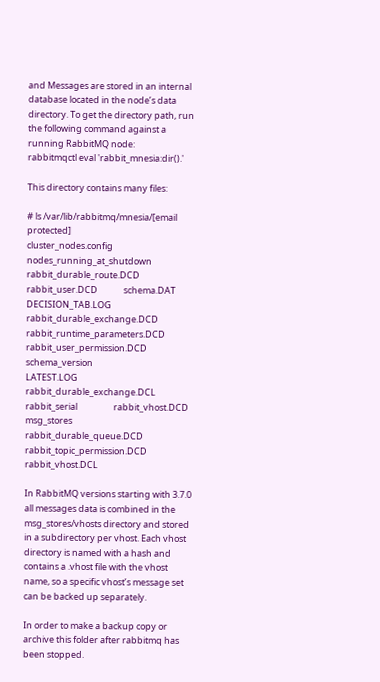and Messages are stored in an internal database located in the node’s data directory. To get the directory path, run the following command against a running RabbitMQ node:
rabbitmqctl eval 'rabbit_mnesia:dir().'

This directory contains many files:

# ls /var/lib/rabbitmq/mnesia/[email protected]
cluster_nodes.config  nodes_running_at_shutdown    rabbit_durable_route.DCD       rabbit_user.DCD             schema.DAT
DECISION_TAB.LOG      rabbit_durable_exchange.DCD  rabbit_runtime_parameters.DCD  rabbit_user_permission.DCD  schema_version
LATEST.LOG            rabbit_durable_exchange.DCL  rabbit_serial                  rabbit_vhost.DCD
msg_stores            rabbit_durable_queue.DCD     rabbit_topic_permission.DCD    rabbit_vhost.DCL

In RabbitMQ versions starting with 3.7.0 all messages data is combined in the msg_stores/vhosts directory and stored in a subdirectory per vhost. Each vhost directory is named with a hash and contains a .vhost file with the vhost name, so a specific vhost’s message set can be backed up separately.

In order to make a backup copy or archive this folder after rabbitmq has been stopped.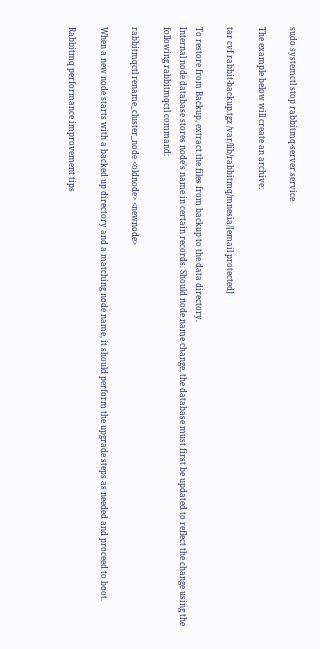sudo systemctl stop rabbitmq-server.service

The example below will create an archive:

tar cvf rabbit-backup.tgz /var/lib/rabbitmq/mnesia/[email protected]

To restore from Backup, extract the files from backup to the data directory.
Internal node database stores node’s name in certain records. Should node name change, the database must first be updated to reflect the change using the following rabbitmqctl command:

rabbitmqctl rename_cluster_node <oldnode> <newnode>

When a new node starts with a backed up directory and a matching node name, it should perform the upgrade steps as needed and proceed to boot.

Rabbitmq performance improvement tips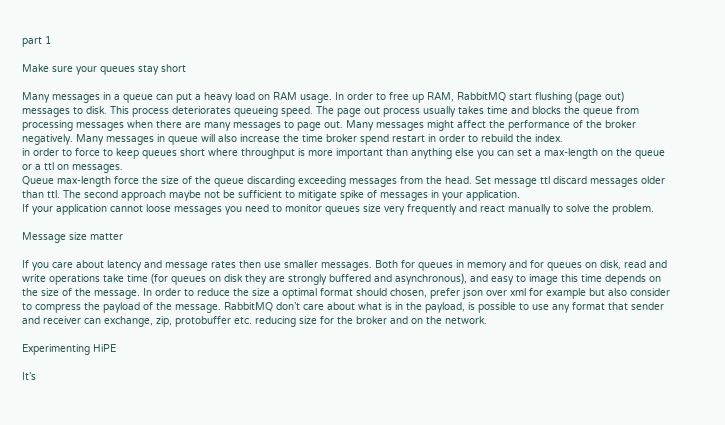part 1

Make sure your queues stay short

Many messages in a queue can put a heavy load on RAM usage. In order to free up RAM, RabbitMQ start flushing (page out) messages to disk. This process deteriorates queueing speed. The page out process usually takes time and blocks the queue from processing messages when there are many messages to page out. Many messages might affect the performance of the broker negatively. Many messages in queue will also increase the time broker spend restart in order to rebuild the index.
in order to force to keep queues short where throughput is more important than anything else you can set a max-length on the queue or a ttl on messages.
Queue max-length force the size of the queue discarding exceeding messages from the head. Set message ttl discard messages older than ttl. The second approach maybe not be sufficient to mitigate spike of messages in your application.
If your application cannot loose messages you need to monitor queues size very frequently and react manually to solve the problem.

Message size matter

If you care about latency and message rates then use smaller messages. Both for queues in memory and for queues on disk, read and write operations take time (for queues on disk they are strongly buffered and asynchronous), and easy to image this time depends on the size of the message. In order to reduce the size a optimal format should chosen, prefer json over xml for example but also consider to compress the payload of the message. RabbitMQ don’t care about what is in the payload, is possible to use any format that sender and receiver can exchange, zip, protobuffer etc. reducing size for the broker and on the network.

Experimenting HiPE

It’s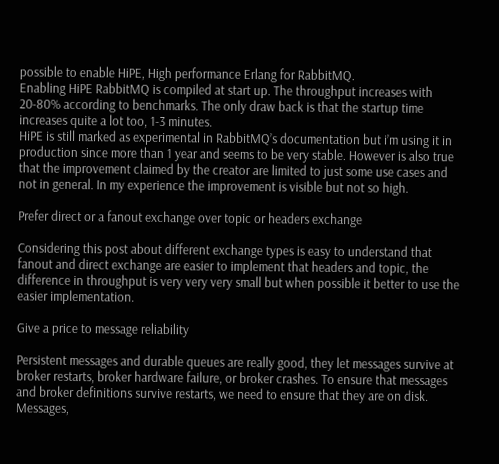possible to enable HiPE, High performance Erlang for RabbitMQ.
Enabling HiPE RabbitMQ is compiled at start up. The throughput increases with 20-80% according to benchmarks. The only draw back is that the startup time increases quite a lot too, 1-3 minutes.
HiPE is still marked as experimental in RabbitMQ’s documentation but i’m using it in production since more than 1 year and seems to be very stable. However is also true that the improvement claimed by the creator are limited to just some use cases and not in general. In my experience the improvement is visible but not so high.

Prefer direct or a fanout exchange over topic or headers exchange

Considering this post about different exchange types is easy to understand that fanout and direct exchange are easier to implement that headers and topic, the difference in throughput is very very very small but when possible it better to use the easier implementation.

Give a price to message reliability

Persistent messages and durable queues are really good, they let messages survive at broker restarts, broker hardware failure, or broker crashes. To ensure that messages and broker definitions survive restarts, we need to ensure that they are on disk. Messages,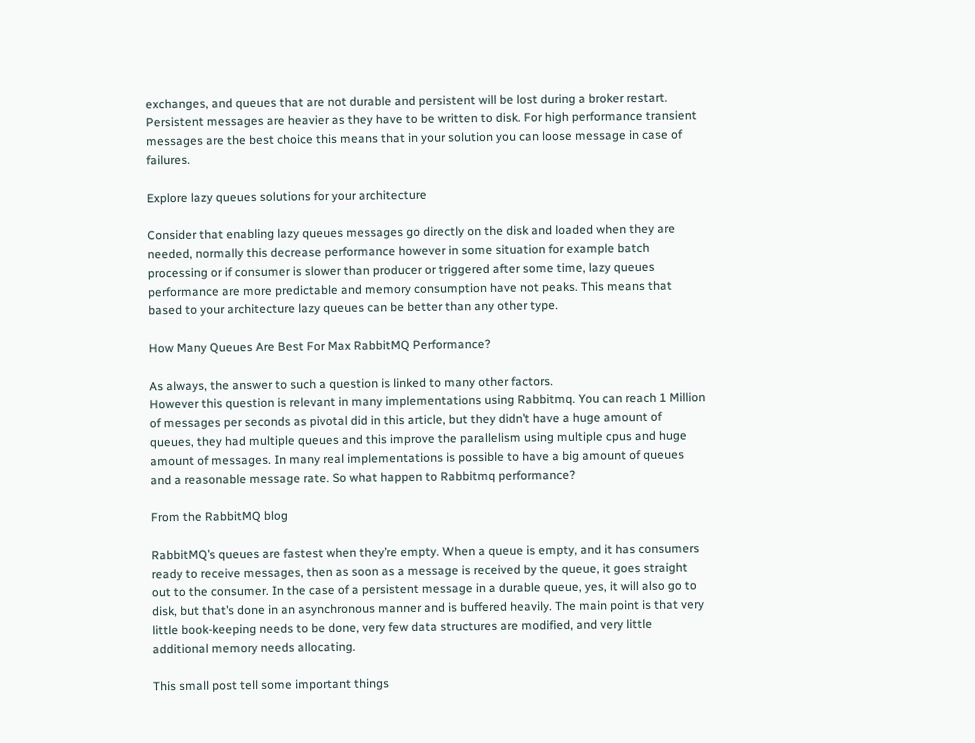exchanges, and queues that are not durable and persistent will be lost during a broker restart.
Persistent messages are heavier as they have to be written to disk. For high performance transient messages are the best choice this means that in your solution you can loose message in case of failures.

Explore lazy queues solutions for your architecture

Consider that enabling lazy queues messages go directly on the disk and loaded when they are needed, normally this decrease performance however in some situation for example batch processing or if consumer is slower than producer or triggered after some time, lazy queues performance are more predictable and memory consumption have not peaks. This means that based to your architecture lazy queues can be better than any other type.

How Many Queues Are Best For Max RabbitMQ Performance?

As always, the answer to such a question is linked to many other factors.
However this question is relevant in many implementations using Rabbitmq. You can reach 1 Million of messages per seconds as pivotal did in this article, but they didn’t have a huge amount of queues, they had multiple queues and this improve the parallelism using multiple cpus and huge amount of messages. In many real implementations is possible to have a big amount of queues and a reasonable message rate. So what happen to Rabbitmq performance?

From the RabbitMQ blog

RabbitMQ’s queues are fastest when they’re empty. When a queue is empty, and it has consumers ready to receive messages, then as soon as a message is received by the queue, it goes straight out to the consumer. In the case of a persistent message in a durable queue, yes, it will also go to disk, but that’s done in an asynchronous manner and is buffered heavily. The main point is that very little book-keeping needs to be done, very few data structures are modified, and very little additional memory needs allocating.

This small post tell some important things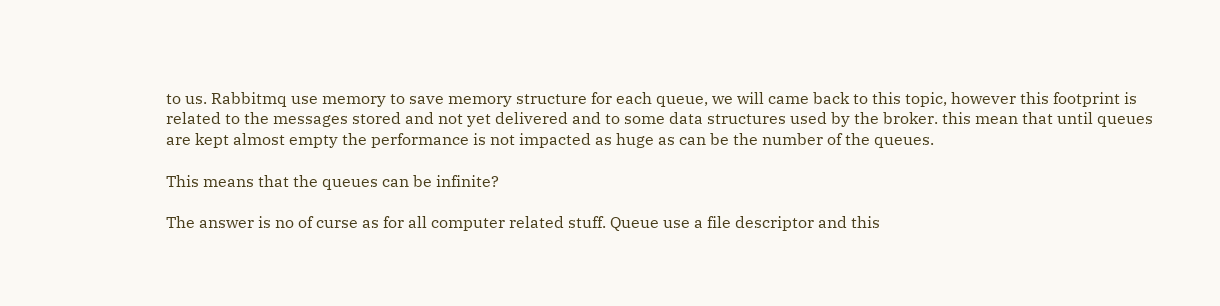to us. Rabbitmq use memory to save memory structure for each queue, we will came back to this topic, however this footprint is related to the messages stored and not yet delivered and to some data structures used by the broker. this mean that until queues are kept almost empty the performance is not impacted as huge as can be the number of the queues.

This means that the queues can be infinite?

The answer is no of curse as for all computer related stuff. Queue use a file descriptor and this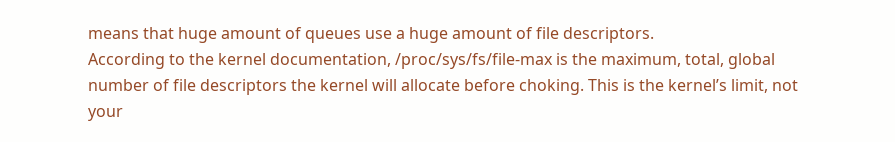means that huge amount of queues use a huge amount of file descriptors.
According to the kernel documentation, /proc/sys/fs/file-max is the maximum, total, global number of file descriptors the kernel will allocate before choking. This is the kernel’s limit, not your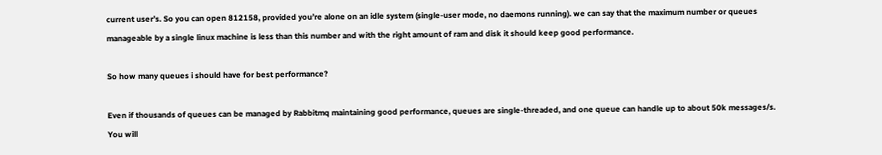current user’s. So you can open 812158, provided you’re alone on an idle system (single-user mode, no daemons running). we can say that the maximum number or queues manageable by a single linux machine is less than this number and with the right amount of ram and disk it should keep good performance.

So how many queues i should have for best performance?

Even if thousands of queues can be managed by Rabbitmq maintaining good performance, queues are single-threaded, and one queue can handle up to about 50k messages/s. You will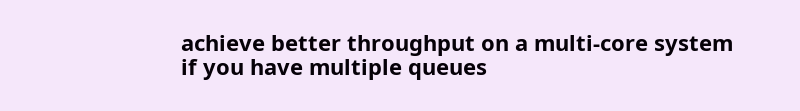achieve better throughput on a multi-core system if you have multiple queues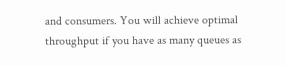and consumers. You will achieve optimal throughput if you have as many queues as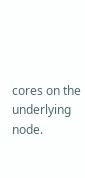cores on the underlying node.